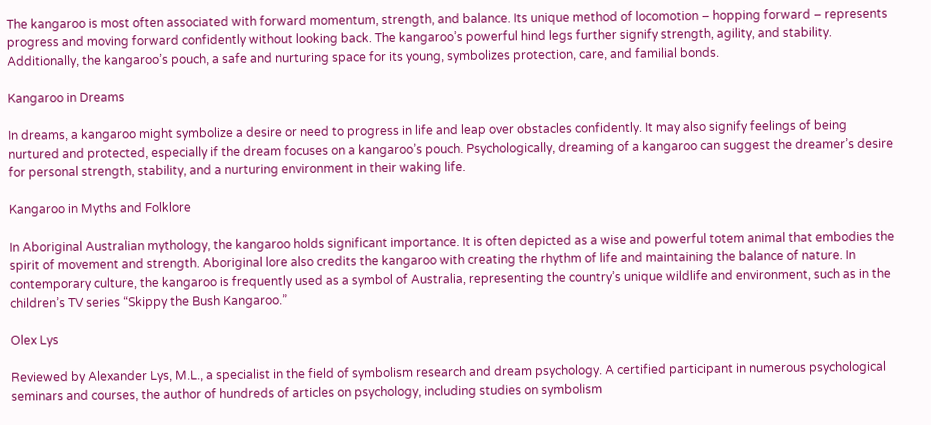The kangaroo is most often associated with forward momentum, strength, and balance. Its unique method of locomotion – hopping forward – represents progress and moving forward confidently without looking back. The kangaroo’s powerful hind legs further signify strength, agility, and stability. Additionally, the kangaroo’s pouch, a safe and nurturing space for its young, symbolizes protection, care, and familial bonds.

Kangaroo in Dreams

In dreams, a kangaroo might symbolize a desire or need to progress in life and leap over obstacles confidently. It may also signify feelings of being nurtured and protected, especially if the dream focuses on a kangaroo’s pouch. Psychologically, dreaming of a kangaroo can suggest the dreamer’s desire for personal strength, stability, and a nurturing environment in their waking life.

Kangaroo in Myths and Folklore

In Aboriginal Australian mythology, the kangaroo holds significant importance. It is often depicted as a wise and powerful totem animal that embodies the spirit of movement and strength. Aboriginal lore also credits the kangaroo with creating the rhythm of life and maintaining the balance of nature. In contemporary culture, the kangaroo is frequently used as a symbol of Australia, representing the country’s unique wildlife and environment, such as in the children’s TV series “Skippy the Bush Kangaroo.”

Olex Lys

Reviewed by Alexander Lys, M.L., a specialist in the field of symbolism research and dream psychology. A certified participant in numerous psychological seminars and courses, the author of hundreds of articles on psychology, including studies on symbolism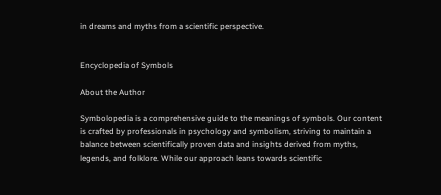in dreams and myths from a scientific perspective.


Encyclopedia of Symbols

About the Author

Symbolopedia is a comprehensive guide to the meanings of symbols. Our content is crafted by professionals in psychology and symbolism, striving to maintain a balance between scientifically proven data and insights derived from myths, legends, and folklore. While our approach leans towards scientific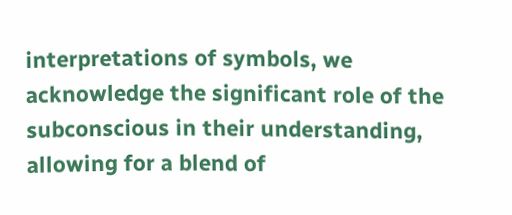interpretations of symbols, we acknowledge the significant role of the subconscious in their understanding, allowing for a blend of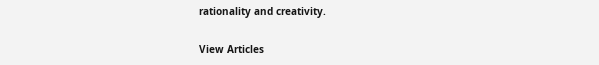rationality and creativity.

View Articles